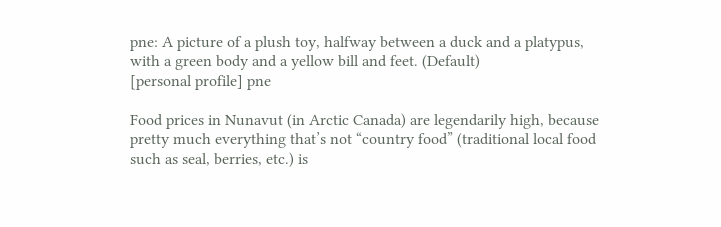pne: A picture of a plush toy, halfway between a duck and a platypus, with a green body and a yellow bill and feet. (Default)
[personal profile] pne

Food prices in Nunavut (in Arctic Canada) are legendarily high, because pretty much everything that’s not “country food” (traditional local food such as seal, berries, etc.) is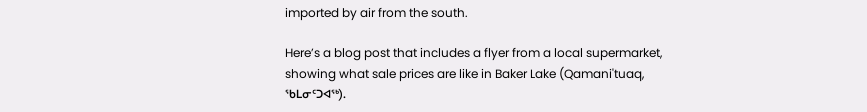imported by air from the south.

Here’s a blog post that includes a flyer from a local supermarket, showing what sale prices are like in Baker Lake (Qamani'tuaq, ᖃᒪᓂᑦᑐᐊᖅ).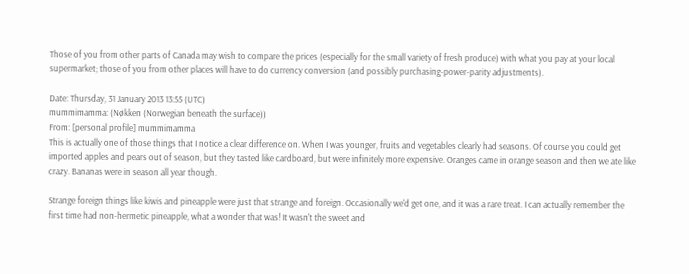Those of you from other parts of Canada may wish to compare the prices (especially for the small variety of fresh produce) with what you pay at your local supermarket; those of you from other places will have to do currency conversion (and possibly purchasing-power-parity adjustments).

Date: Thursday, 31 January 2013 13:55 (UTC)
mummimamma: (Nøkken (Norwegian beneath the surface))
From: [personal profile] mummimamma
This is actually one of those things that I notice a clear difference on. When I was younger, fruits and vegetables clearly had seasons. Of course you could get imported apples and pears out of season, but they tasted like cardboard, but were infinitely more expensive. Oranges came in orange season and then we ate like crazy. Bananas were in season all year though.

Strange foreign things like kiwis and pineapple were just that strange and foreign. Occasionally we'd get one, and it was a rare treat. I can actually remember the first time had non-hermetic pineapple, what a wonder that was! It wasn't the sweet and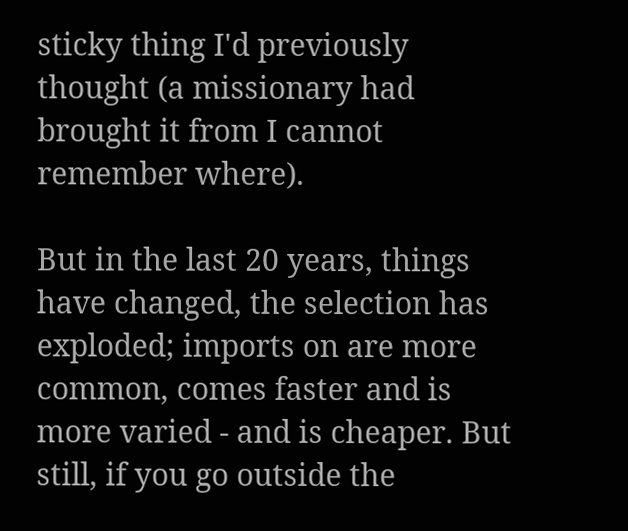sticky thing I'd previously thought (a missionary had brought it from I cannot remember where).

But in the last 20 years, things have changed, the selection has exploded; imports on are more common, comes faster and is more varied - and is cheaper. But still, if you go outside the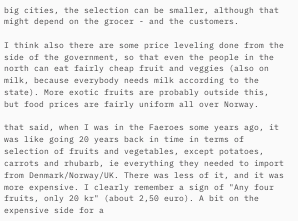big cities, the selection can be smaller, although that might depend on the grocer - and the customers.

I think also there are some price leveling done from the side of the government, so that even the people in the north can eat fairly cheap fruit and veggies (also on milk, because everybody needs milk according to the state). More exotic fruits are probably outside this, but food prices are fairly uniform all over Norway.

that said, when I was in the Faeroes some years ago, it was like going 20 years back in time in terms of selection of fruits and vegetables, except potatoes, carrots and rhubarb, ie everything they needed to import from Denmark/Norway/UK. There was less of it, and it was more expensive. I clearly remember a sign of "Any four fruits, only 20 kr" (about 2,50 euro). A bit on the expensive side for a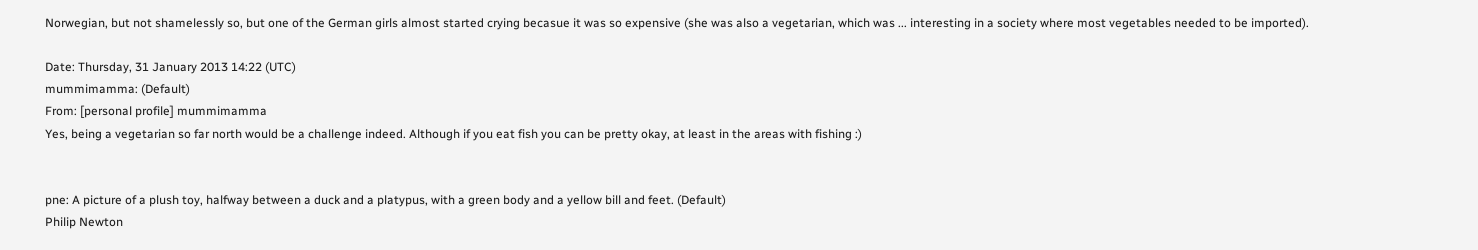Norwegian, but not shamelessly so, but one of the German girls almost started crying becasue it was so expensive (she was also a vegetarian, which was ... interesting in a society where most vegetables needed to be imported).

Date: Thursday, 31 January 2013 14:22 (UTC)
mummimamma: (Default)
From: [personal profile] mummimamma
Yes, being a vegetarian so far north would be a challenge indeed. Although if you eat fish you can be pretty okay, at least in the areas with fishing :)


pne: A picture of a plush toy, halfway between a duck and a platypus, with a green body and a yellow bill and feet. (Default)
Philip Newton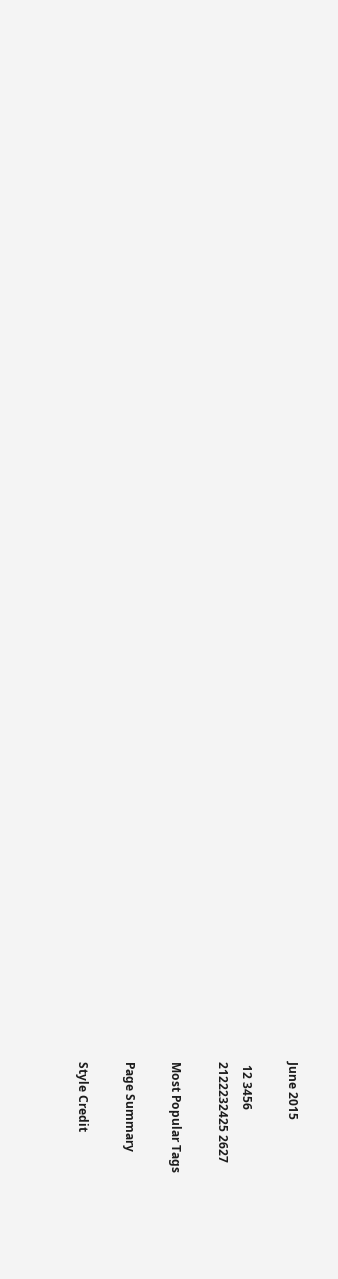June 2015

 12 3456
2122232425 2627

Most Popular Tags

Page Summary

Style Credit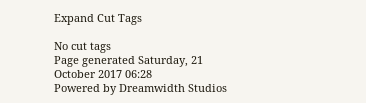Expand Cut Tags

No cut tags
Page generated Saturday, 21 October 2017 06:28
Powered by Dreamwidth Studios